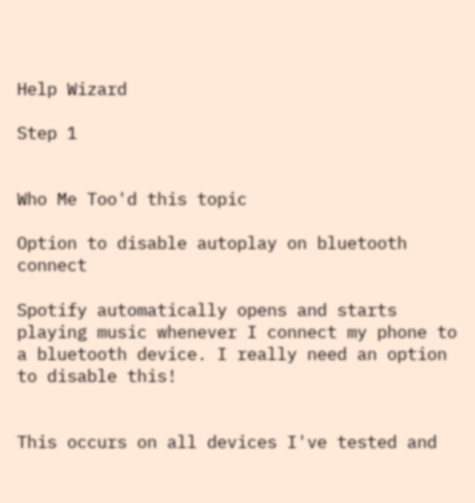Help Wizard

Step 1


Who Me Too'd this topic

Option to disable autoplay on bluetooth connect

Spotify automatically opens and starts playing music whenever I connect my phone to a bluetooth device. I really need an option to disable this!


This occurs on all devices I've tested and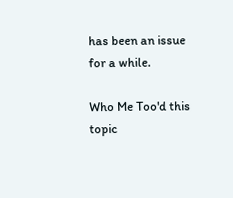has been an issue for a while.

Who Me Too'd this topic